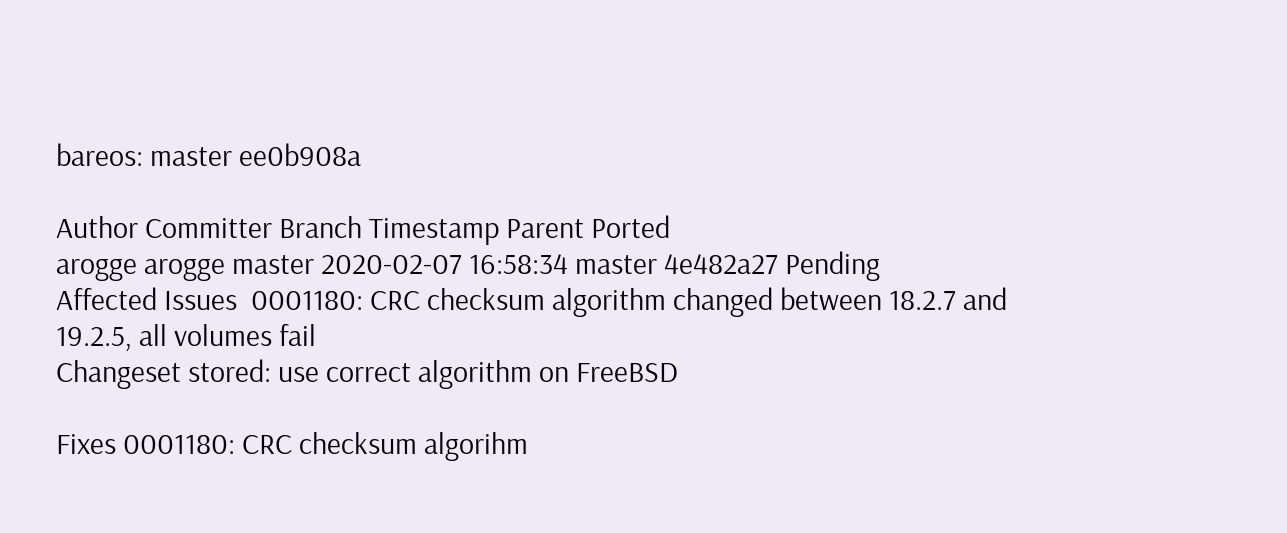bareos: master ee0b908a

Author Committer Branch Timestamp Parent Ported
arogge arogge master 2020-02-07 16:58:34 master 4e482a27 Pending
Affected Issues  0001180: CRC checksum algorithm changed between 18.2.7 and 19.2.5, all volumes fail
Changeset stored: use correct algorithm on FreeBSD

Fixes 0001180: CRC checksum algorihm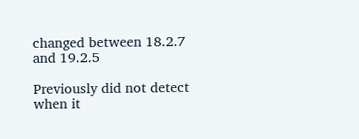changed between 18.2.7 and 19.2.5

Previously did not detect when it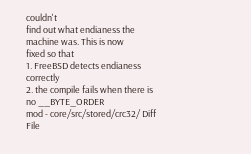couldn't
find out what endianess the machine was. This is now
fixed so that
1. FreeBSD detects endianess correctly
2. the compile fails when there is no __BYTE_ORDER
mod - core/src/stored/crc32/ Diff File